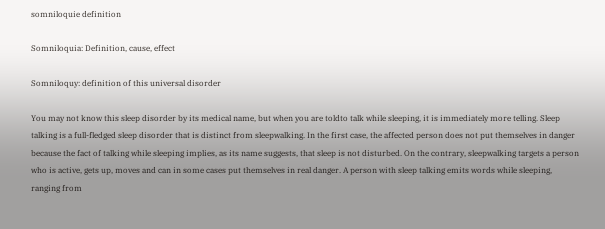somniloquie definition

Somniloquia: Definition, cause, effect

Somniloquy: definition of this universal disorder

You may not know this sleep disorder by its medical name, but when you are toldto talk while sleeping, it is immediately more telling. Sleep talking is a full-fledged sleep disorder that is distinct from sleepwalking. In the first case, the affected person does not put themselves in danger because the fact of talking while sleeping implies, as its name suggests, that sleep is not disturbed. On the contrary, sleepwalking targets a person who is active, gets up, moves and can in some cases put themselves in real danger. A person with sleep talking emits words while sleeping, ranging from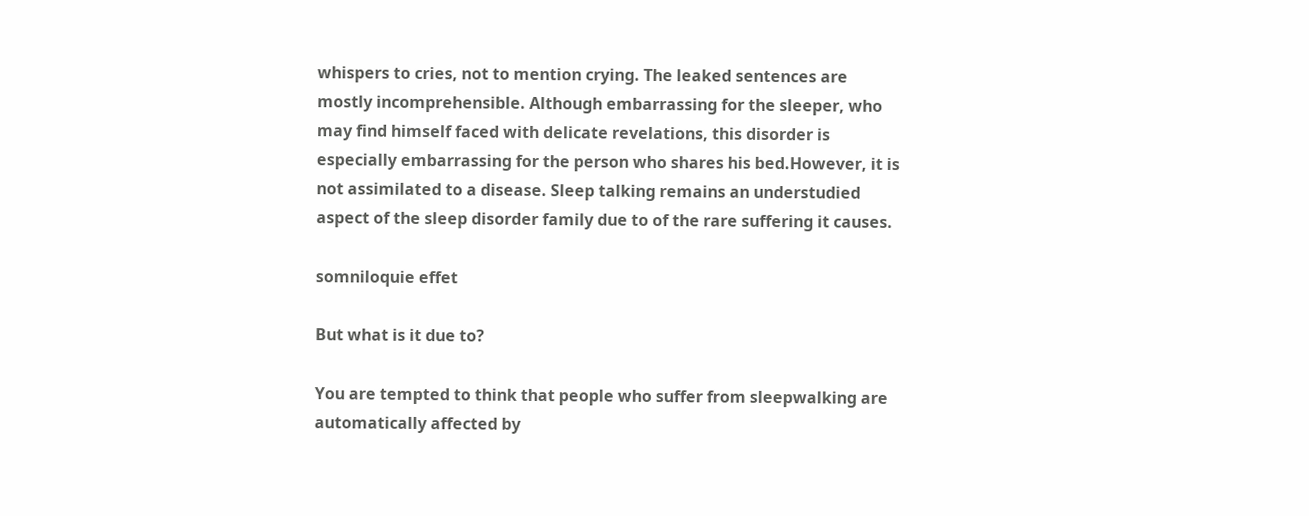whispers to cries, not to mention crying. The leaked sentences are mostly incomprehensible. Although embarrassing for the sleeper, who may find himself faced with delicate revelations, this disorder is especially embarrassing for the person who shares his bed.However, it is not assimilated to a disease. Sleep talking remains an understudied aspect of the sleep disorder family due to of the rare suffering it causes.

somniloquie effet

But what is it due to?

You are tempted to think that people who suffer from sleepwalking are automatically affected by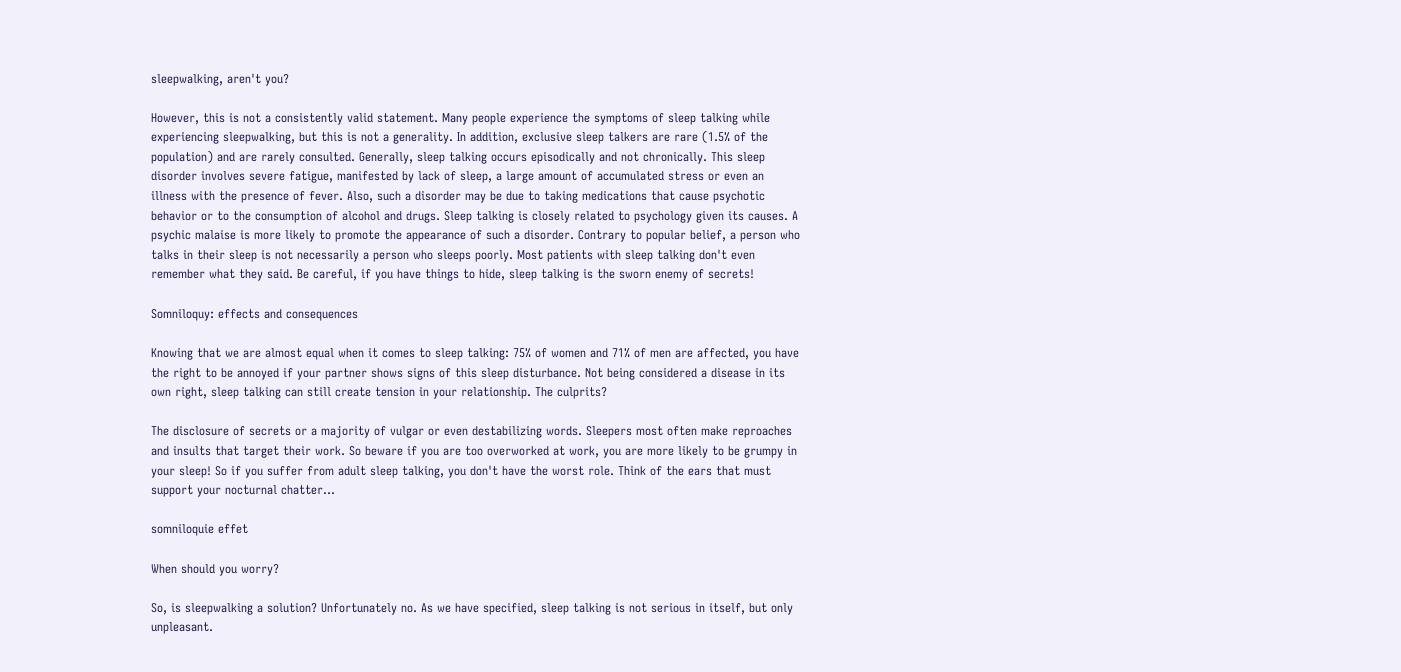sleepwalking, aren't you?

However, this is not a consistently valid statement. Many people experience the symptoms of sleep talking while experiencing sleepwalking, but this is not a generality. In addition, exclusive sleep talkers are rare (1.5% of the population) and are rarely consulted. Generally, sleep talking occurs episodically and not chronically. This sleep disorder involves severe fatigue, manifested by lack of sleep, a large amount of accumulated stress or even an illness with the presence of fever. Also, such a disorder may be due to taking medications that cause psychotic behavior or to the consumption of alcohol and drugs. Sleep talking is closely related to psychology given its causes. A psychic malaise is more likely to promote the appearance of such a disorder. Contrary to popular belief, a person who talks in their sleep is not necessarily a person who sleeps poorly. Most patients with sleep talking don't even remember what they said. Be careful, if you have things to hide, sleep talking is the sworn enemy of secrets!

Somniloquy: effects and consequences

Knowing that we are almost equal when it comes to sleep talking: 75% of women and 71% of men are affected, you have the right to be annoyed if your partner shows signs of this sleep disturbance. Not being considered a disease in its own right, sleep talking can still create tension in your relationship. The culprits?

The disclosure of secrets or a majority of vulgar or even destabilizing words. Sleepers most often make reproaches and insults that target their work. So beware if you are too overworked at work, you are more likely to be grumpy in your sleep! So if you suffer from adult sleep talking, you don't have the worst role. Think of the ears that must support your nocturnal chatter...

somniloquie effet

When should you worry?

So, is sleepwalking a solution? Unfortunately no. As we have specified, sleep talking is not serious in itself, but only unpleasant.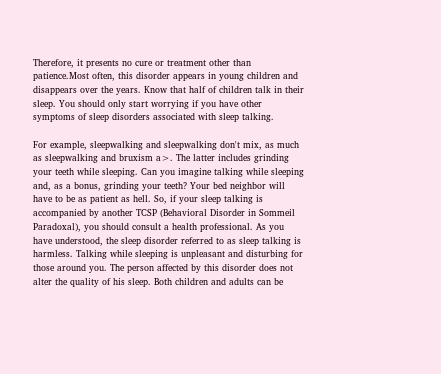Therefore, it presents no cure or treatment other than patience.Most often, this disorder appears in young children and disappears over the years. Know that half of children talk in their sleep. You should only start worrying if you have other symptoms of sleep disorders associated with sleep talking.

For example, sleepwalking and sleepwalking don't mix, as much as sleepwalking and bruxism a>. The latter includes grinding your teeth while sleeping. Can you imagine talking while sleeping and, as a bonus, grinding your teeth? Your bed neighbor will have to be as patient as hell. So, if your sleep talking is accompanied by another TCSP (Behavioral Disorder in Sommeil Paradoxal), you should consult a health professional. As you have understood, the sleep disorder referred to as sleep talking is harmless. Talking while sleeping is unpleasant and disturbing for those around you. The person affected by this disorder does not alter the quality of his sleep. Both children and adults can be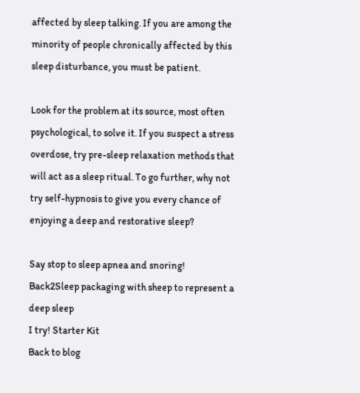affected by sleep talking. If you are among the minority of people chronically affected by this sleep disturbance, you must be patient.

Look for the problem at its source, most often psychological, to solve it. If you suspect a stress overdose, try pre-sleep relaxation methods that will act as a sleep ritual. To go further, why not try self-hypnosis to give you every chance of enjoying a deep and restorative sleep?

Say stop to sleep apnea and snoring!
Back2Sleep packaging with sheep to represent a deep sleep
I try! Starter Kit
Back to blog